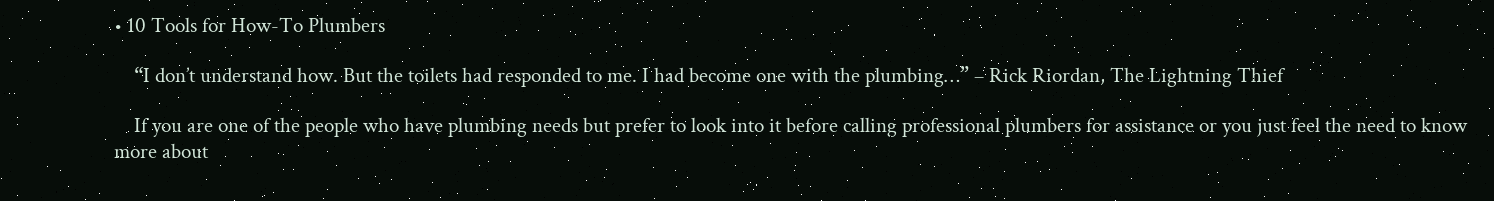• 10 Tools for How-To Plumbers

    “I don’t understand how. But the toilets had responded to me. I had become one with the plumbing…” – Rick Riordan, The Lightning Thief

    If you are one of the people who have plumbing needs but prefer to look into it before calling professional plumbers for assistance or you just feel the need to know more about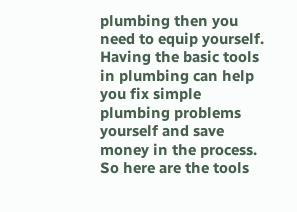plumbing then you need to equip yourself. Having the basic tools in plumbing can help you fix simple plumbing problems yourself and save money in the process. So here are the tools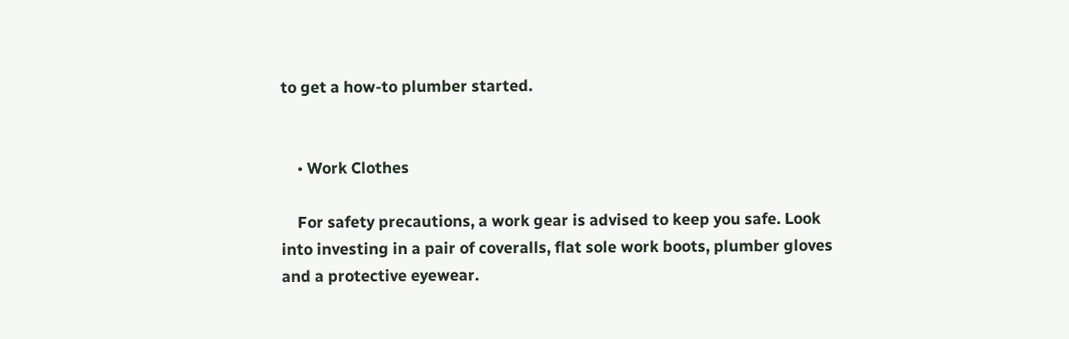to get a how-to plumber started.


    • Work Clothes

    For safety precautions, a work gear is advised to keep you safe. Look into investing in a pair of coveralls, flat sole work boots, plumber gloves and a protective eyewear.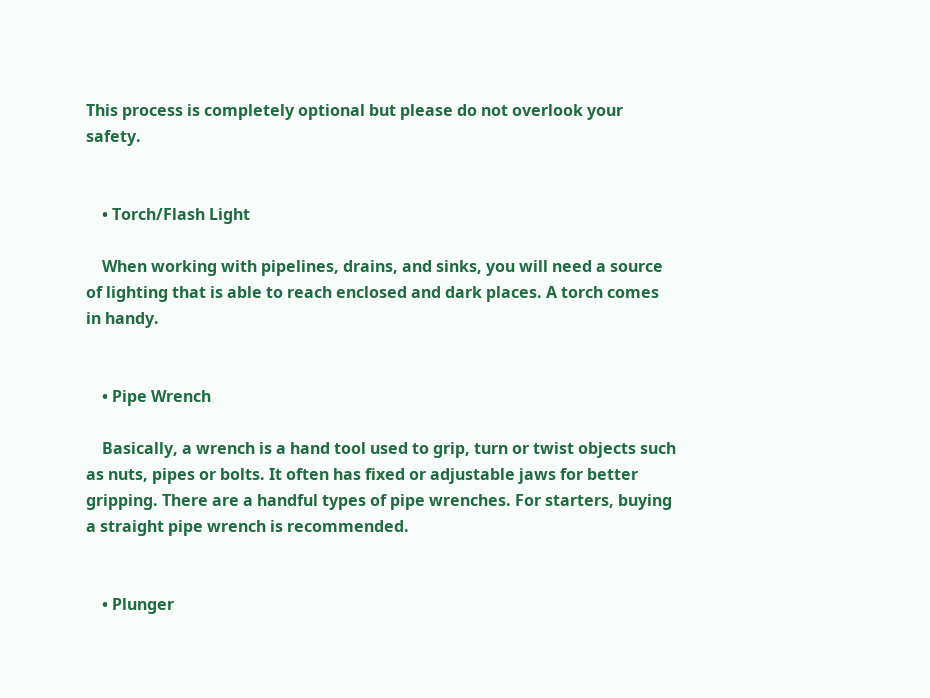This process is completely optional but please do not overlook your safety.


    • Torch/Flash Light

    When working with pipelines, drains, and sinks, you will need a source of lighting that is able to reach enclosed and dark places. A torch comes in handy.


    • Pipe Wrench

    Basically, a wrench is a hand tool used to grip, turn or twist objects such as nuts, pipes or bolts. It often has fixed or adjustable jaws for better gripping. There are a handful types of pipe wrenches. For starters, buying a straight pipe wrench is recommended.


    • Plunger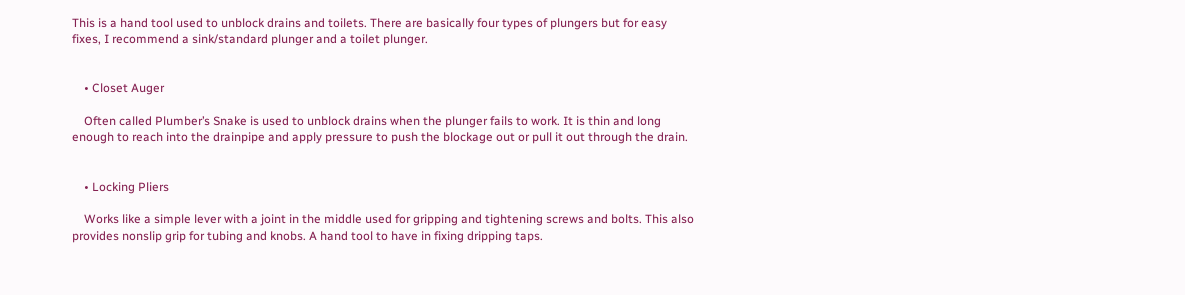This is a hand tool used to unblock drains and toilets. There are basically four types of plungers but for easy fixes, I recommend a sink/standard plunger and a toilet plunger.


    • Closet Auger

    Often called Plumber’s Snake is used to unblock drains when the plunger fails to work. It is thin and long enough to reach into the drainpipe and apply pressure to push the blockage out or pull it out through the drain.


    • Locking Pliers

    Works like a simple lever with a joint in the middle used for gripping and tightening screws and bolts. This also provides nonslip grip for tubing and knobs. A hand tool to have in fixing dripping taps.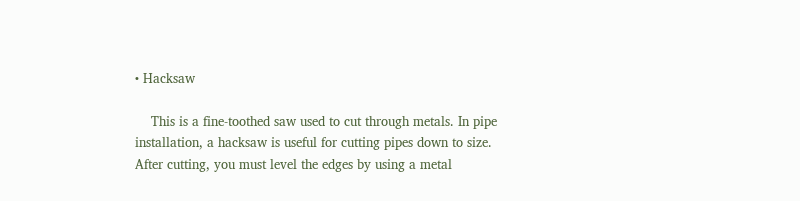• Hacksaw

    This is a fine-toothed saw used to cut through metals. In pipe installation, a hacksaw is useful for cutting pipes down to size. After cutting, you must level the edges by using a metal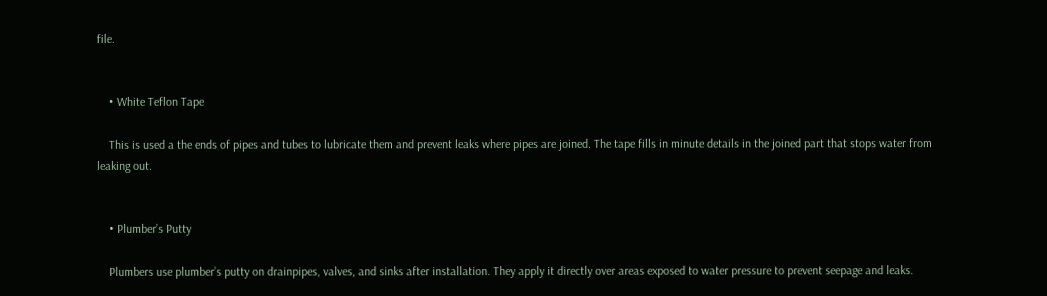file.


    • White Teflon Tape

    This is used a the ends of pipes and tubes to lubricate them and prevent leaks where pipes are joined. The tape fills in minute details in the joined part that stops water from leaking out.


    • Plumber’s Putty

    Plumbers use plumber’s putty on drainpipes, valves, and sinks after installation. They apply it directly over areas exposed to water pressure to prevent seepage and leaks.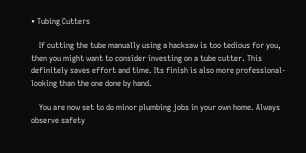• Tubing Cutters

    If cutting the tube manually using a hacksaw is too tedious for you, then you might want to consider investing on a tube cutter. This definitely saves effort and time. Its finish is also more professional-looking than the one done by hand.

    You are now set to do minor plumbing jobs in your own home. Always observe safety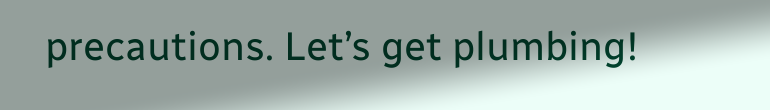precautions. Let’s get plumbing!